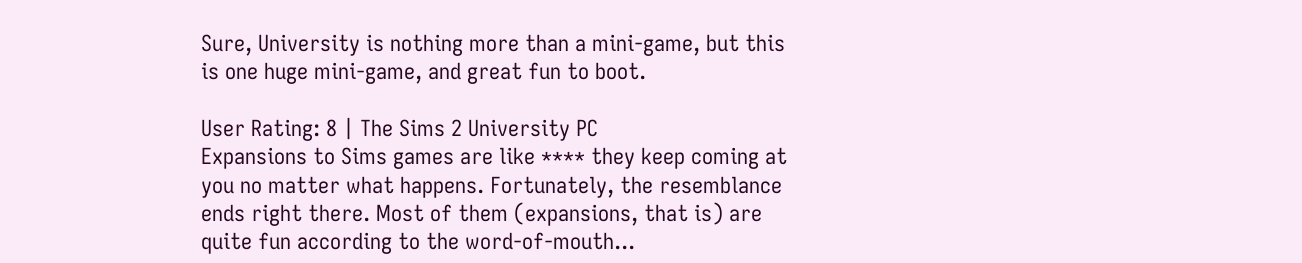Sure, University is nothing more than a mini-game, but this is one huge mini-game, and great fun to boot.

User Rating: 8 | The Sims 2 University PC
Expansions to Sims games are like **** they keep coming at you no matter what happens. Fortunately, the resemblance ends right there. Most of them (expansions, that is) are quite fun according to the word-of-mouth...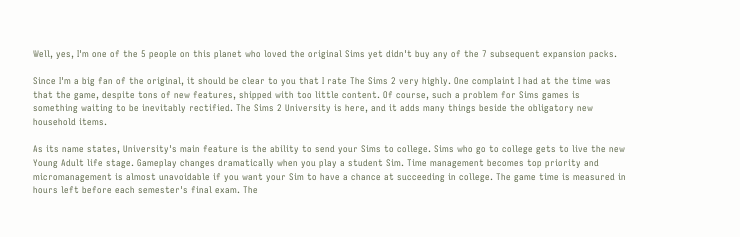Well, yes, I'm one of the 5 people on this planet who loved the original Sims yet didn't buy any of the 7 subsequent expansion packs.

Since I'm a big fan of the original, it should be clear to you that I rate The Sims 2 very highly. One complaint I had at the time was that the game, despite tons of new features, shipped with too little content. Of course, such a problem for Sims games is something waiting to be inevitably rectified. The Sims 2 University is here, and it adds many things beside the obligatory new household items.

As its name states, University's main feature is the ability to send your Sims to college. Sims who go to college gets to live the new Young Adult life stage. Gameplay changes dramatically when you play a student Sim. Time management becomes top priority and micromanagement is almost unavoidable if you want your Sim to have a chance at succeeding in college. The game time is measured in hours left before each semester's final exam. The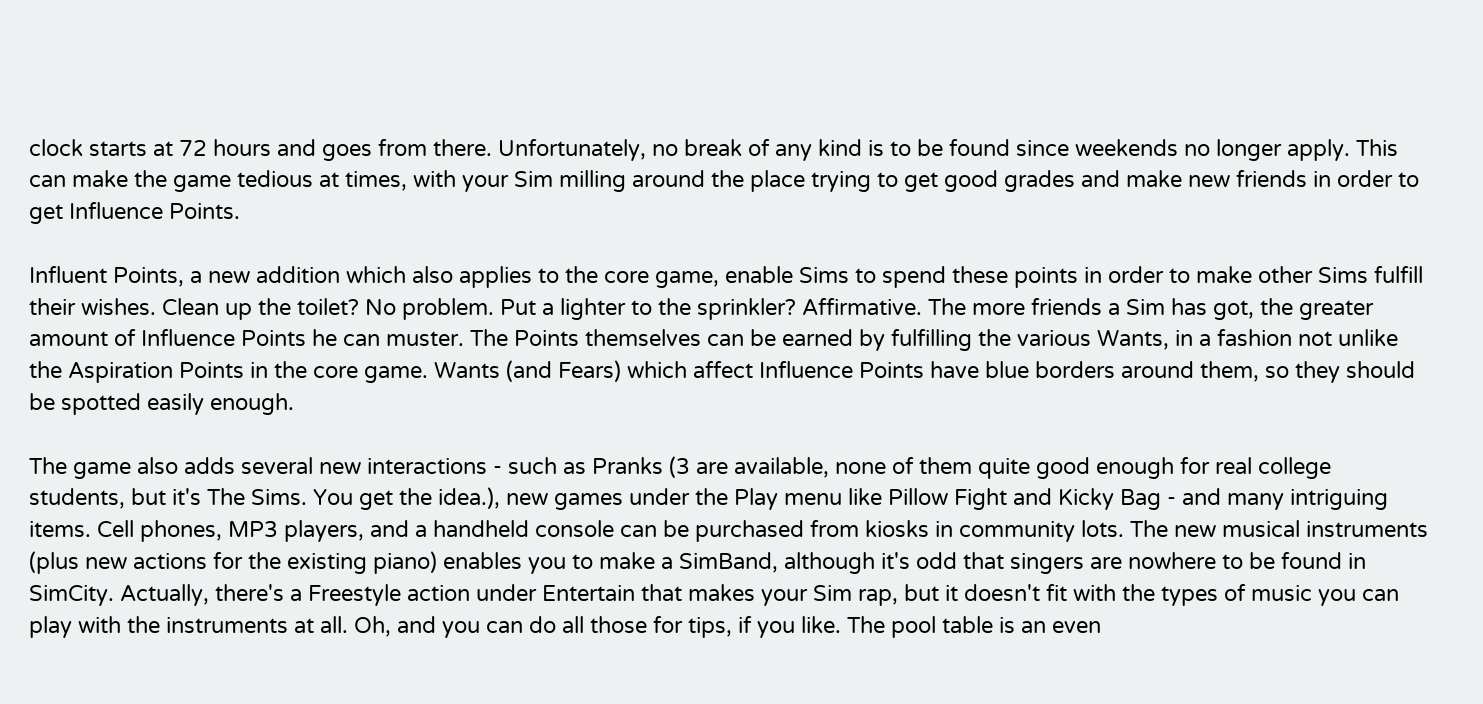clock starts at 72 hours and goes from there. Unfortunately, no break of any kind is to be found since weekends no longer apply. This can make the game tedious at times, with your Sim milling around the place trying to get good grades and make new friends in order to get Influence Points.

Influent Points, a new addition which also applies to the core game, enable Sims to spend these points in order to make other Sims fulfill their wishes. Clean up the toilet? No problem. Put a lighter to the sprinkler? Affirmative. The more friends a Sim has got, the greater amount of Influence Points he can muster. The Points themselves can be earned by fulfilling the various Wants, in a fashion not unlike the Aspiration Points in the core game. Wants (and Fears) which affect Influence Points have blue borders around them, so they should be spotted easily enough.

The game also adds several new interactions - such as Pranks (3 are available, none of them quite good enough for real college students, but it's The Sims. You get the idea.), new games under the Play menu like Pillow Fight and Kicky Bag - and many intriguing items. Cell phones, MP3 players, and a handheld console can be purchased from kiosks in community lots. The new musical instruments (plus new actions for the existing piano) enables you to make a SimBand, although it's odd that singers are nowhere to be found in SimCity. Actually, there's a Freestyle action under Entertain that makes your Sim rap, but it doesn't fit with the types of music you can play with the instruments at all. Oh, and you can do all those for tips, if you like. The pool table is an even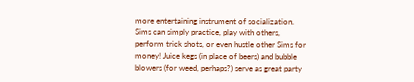more entertaining instrument of socialization. Sims can simply practice, play with others, perform trick shots, or even hustle other Sims for money! Juice kegs (in place of beers) and bubble blowers (for weed, perhaps?) serve as great party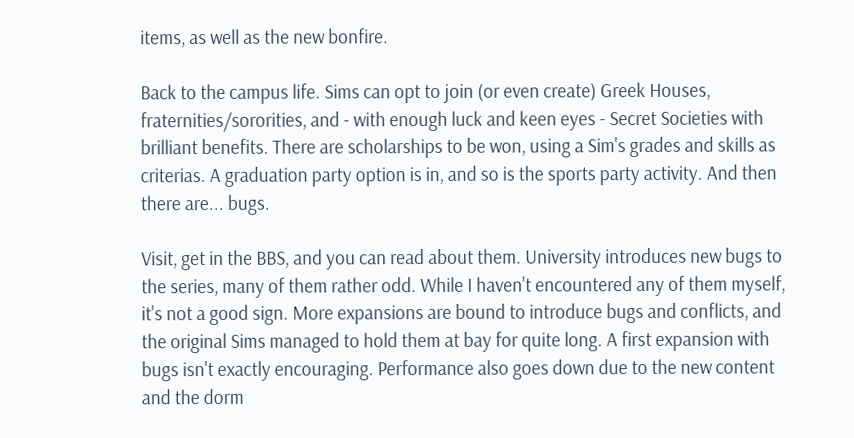items, as well as the new bonfire.

Back to the campus life. Sims can opt to join (or even create) Greek Houses, fraternities/sororities, and - with enough luck and keen eyes - Secret Societies with brilliant benefits. There are scholarships to be won, using a Sim's grades and skills as criterias. A graduation party option is in, and so is the sports party activity. And then there are... bugs.

Visit, get in the BBS, and you can read about them. University introduces new bugs to the series, many of them rather odd. While I haven't encountered any of them myself, it's not a good sign. More expansions are bound to introduce bugs and conflicts, and the original Sims managed to hold them at bay for quite long. A first expansion with bugs isn't exactly encouraging. Performance also goes down due to the new content and the dorm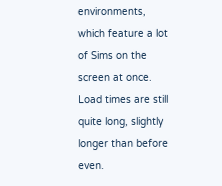environments, which feature a lot of Sims on the screen at once. Load times are still quite long, slightly longer than before even.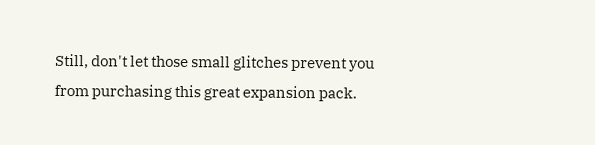Still, don't let those small glitches prevent you from purchasing this great expansion pack.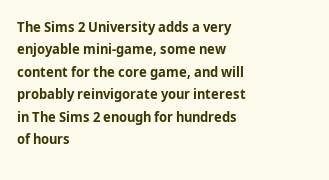The Sims 2 University adds a very enjoyable mini-game, some new content for the core game, and will probably reinvigorate your interest in The Sims 2 enough for hundreds of hours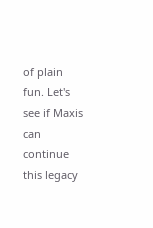of plain fun. Let's see if Maxis can continue this legacy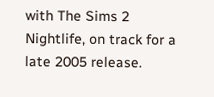with The Sims 2 Nightlife, on track for a late 2005 release.